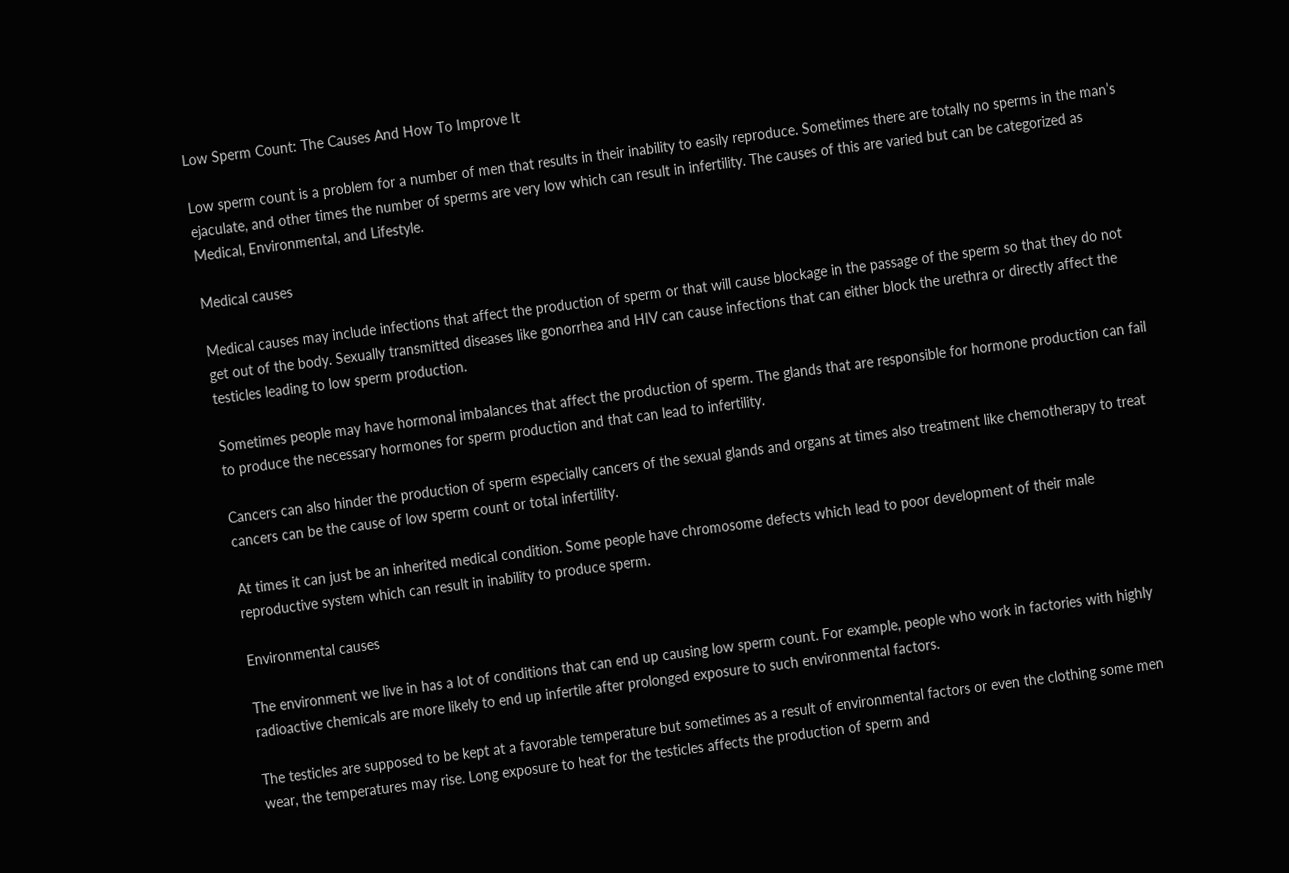Low Sperm Count: The Causes And How To Improve It

Low sperm count is a problem for a number of men that results in their inability to easily reproduce. Sometimes there are totally no sperms in the man’s ejaculate, and other times the number of sperms are very low which can result in infertility. The causes of this are varied but can be categorized as Medical, Environmental, and Lifestyle.

Medical causes

Medical causes may include infections that affect the production of sperm or that will cause blockage in the passage of the sperm so that they do not get out of the body. Sexually transmitted diseases like gonorrhea and HIV can cause infections that can either block the urethra or directly affect the testicles leading to low sperm production.

Sometimes people may have hormonal imbalances that affect the production of sperm. The glands that are responsible for hormone production can fail to produce the necessary hormones for sperm production and that can lead to infertility.

Cancers can also hinder the production of sperm especially cancers of the sexual glands and organs at times also treatment like chemotherapy to treat cancers can be the cause of low sperm count or total infertility.

At times it can just be an inherited medical condition. Some people have chromosome defects which lead to poor development of their male reproductive system which can result in inability to produce sperm.

Environmental causes

The environment we live in has a lot of conditions that can end up causing low sperm count. For example, people who work in factories with highly radioactive chemicals are more likely to end up infertile after prolonged exposure to such environmental factors.

The testicles are supposed to be kept at a favorable temperature but sometimes as a result of environmental factors or even the clothing some men wear, the temperatures may rise. Long exposure to heat for the testicles affects the production of sperm and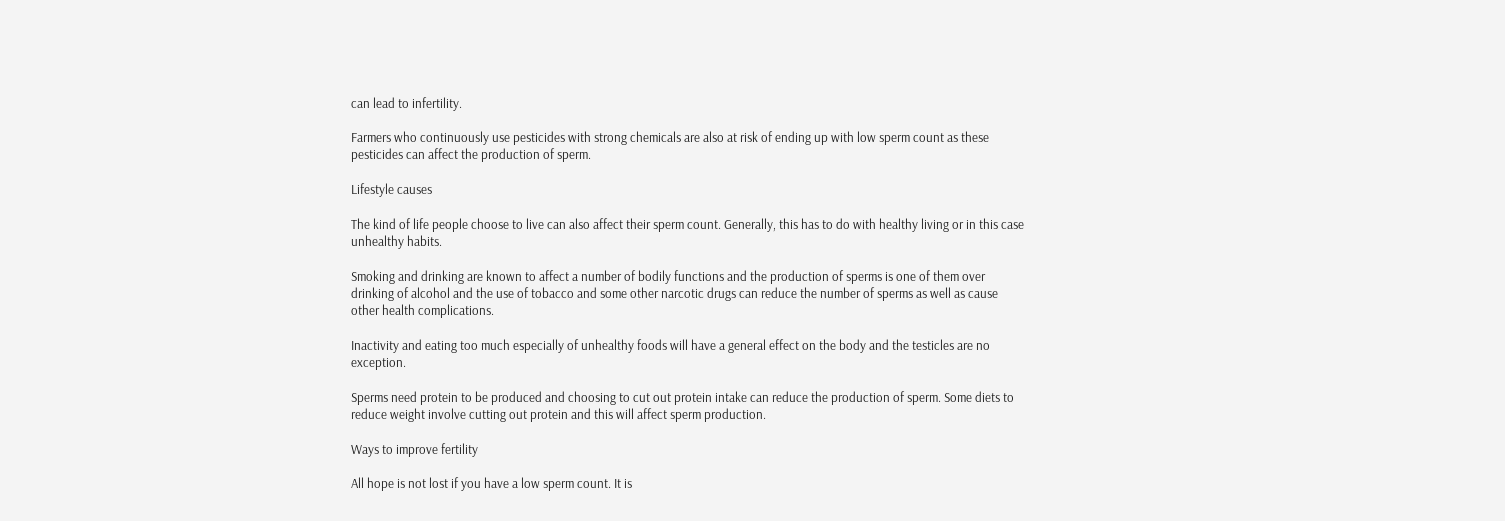can lead to infertility.

Farmers who continuously use pesticides with strong chemicals are also at risk of ending up with low sperm count as these pesticides can affect the production of sperm.

Lifestyle causes

The kind of life people choose to live can also affect their sperm count. Generally, this has to do with healthy living or in this case unhealthy habits.

Smoking and drinking are known to affect a number of bodily functions and the production of sperms is one of them over drinking of alcohol and the use of tobacco and some other narcotic drugs can reduce the number of sperms as well as cause other health complications.

Inactivity and eating too much especially of unhealthy foods will have a general effect on the body and the testicles are no exception.

Sperms need protein to be produced and choosing to cut out protein intake can reduce the production of sperm. Some diets to reduce weight involve cutting out protein and this will affect sperm production.

Ways to improve fertility

All hope is not lost if you have a low sperm count. It is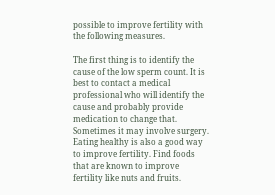possible to improve fertility with the following measures.

The first thing is to identify the cause of the low sperm count. It is best to contact a medical professional who will identify the cause and probably provide medication to change that. Sometimes it may involve surgery. Eating healthy is also a good way to improve fertility. Find foods that are known to improve fertility like nuts and fruits.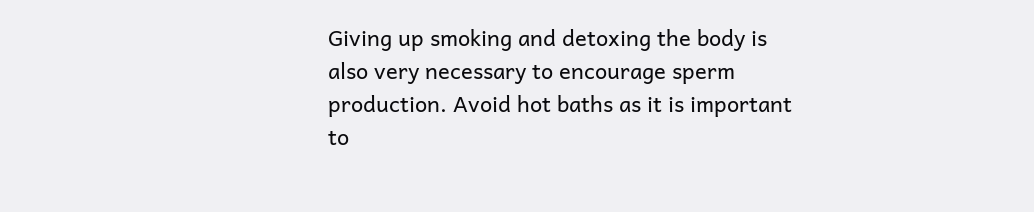Giving up smoking and detoxing the body is also very necessary to encourage sperm production. Avoid hot baths as it is important to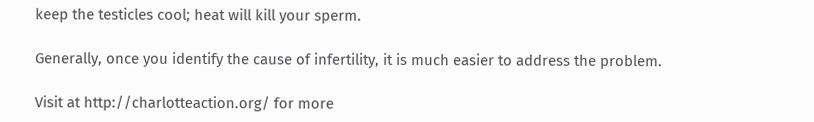keep the testicles cool; heat will kill your sperm.

Generally, once you identify the cause of infertility, it is much easier to address the problem.

Visit at http://charlotteaction.org/ for more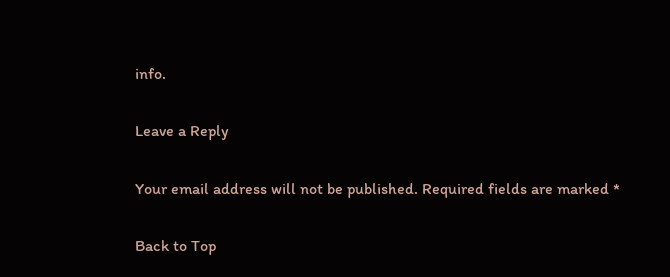info.

Leave a Reply

Your email address will not be published. Required fields are marked *

Back to Top